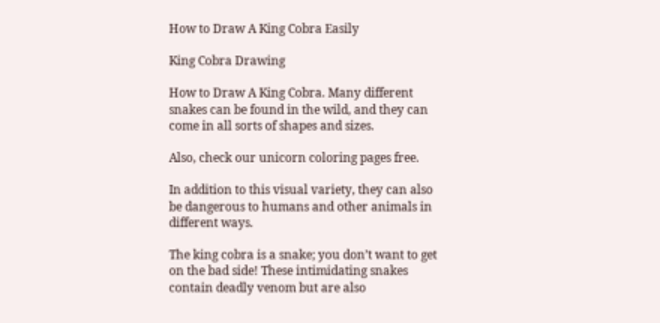How to Draw A King Cobra Easily

King Cobra Drawing

How to Draw A King Cobra. Many different snakes can be found in the wild, and they can come in all sorts of shapes and sizes.

Also, check our unicorn coloring pages free.

In addition to this visual variety, they can also be dangerous to humans and other animals in different ways.

The king cobra is a snake; you don’t want to get on the bad side! These intimidating snakes contain deadly venom but are also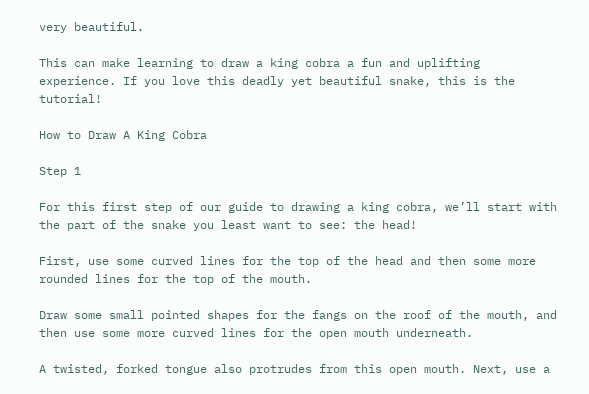very beautiful.

This can make learning to draw a king cobra a fun and uplifting experience. If you love this deadly yet beautiful snake, this is the tutorial!

How to Draw A King Cobra

Step 1

For this first step of our guide to drawing a king cobra, we’ll start with the part of the snake you least want to see: the head!

First, use some curved lines for the top of the head and then some more rounded lines for the top of the mouth.

Draw some small pointed shapes for the fangs on the roof of the mouth, and then use some more curved lines for the open mouth underneath.

A twisted, forked tongue also protrudes from this open mouth. Next, use a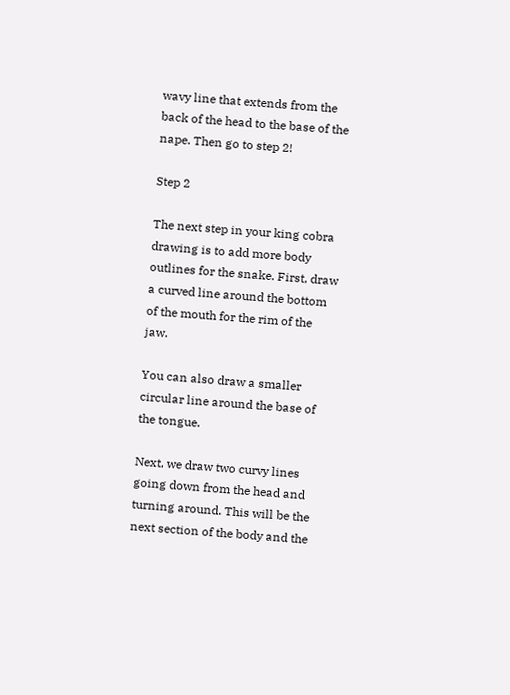wavy line that extends from the back of the head to the base of the nape. Then go to step 2!

Step 2

The next step in your king cobra drawing is to add more body outlines for the snake. First, draw a curved line around the bottom of the mouth for the rim of the jaw.

You can also draw a smaller circular line around the base of the tongue.

Next, we draw two curvy lines going down from the head and turning around. This will be the next section of the body and the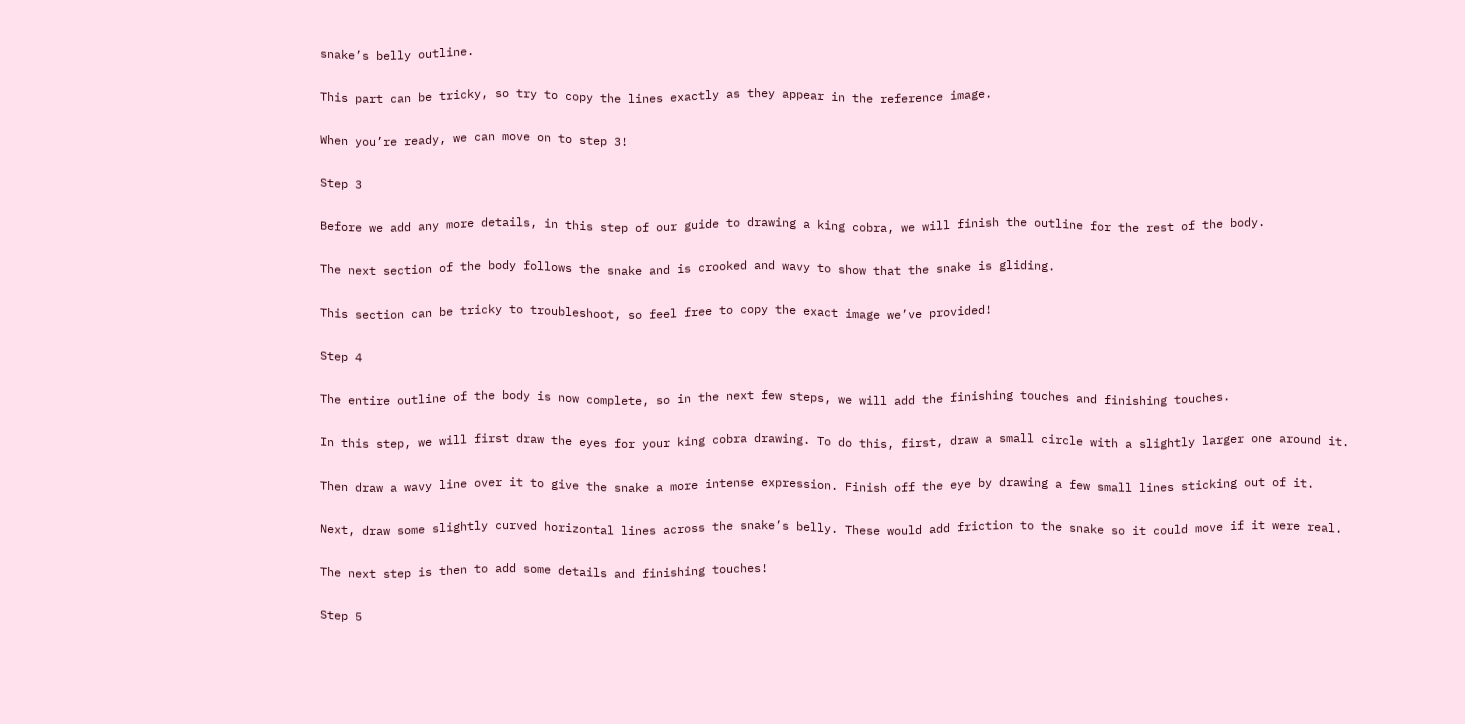snake’s belly outline.

This part can be tricky, so try to copy the lines exactly as they appear in the reference image.

When you’re ready, we can move on to step 3!

Step 3

Before we add any more details, in this step of our guide to drawing a king cobra, we will finish the outline for the rest of the body.

The next section of the body follows the snake and is crooked and wavy to show that the snake is gliding.

This section can be tricky to troubleshoot, so feel free to copy the exact image we’ve provided!

Step 4

The entire outline of the body is now complete, so in the next few steps, we will add the finishing touches and finishing touches.

In this step, we will first draw the eyes for your king cobra drawing. To do this, first, draw a small circle with a slightly larger one around it.

Then draw a wavy line over it to give the snake a more intense expression. Finish off the eye by drawing a few small lines sticking out of it.

Next, draw some slightly curved horizontal lines across the snake’s belly. These would add friction to the snake so it could move if it were real.

The next step is then to add some details and finishing touches!

Step 5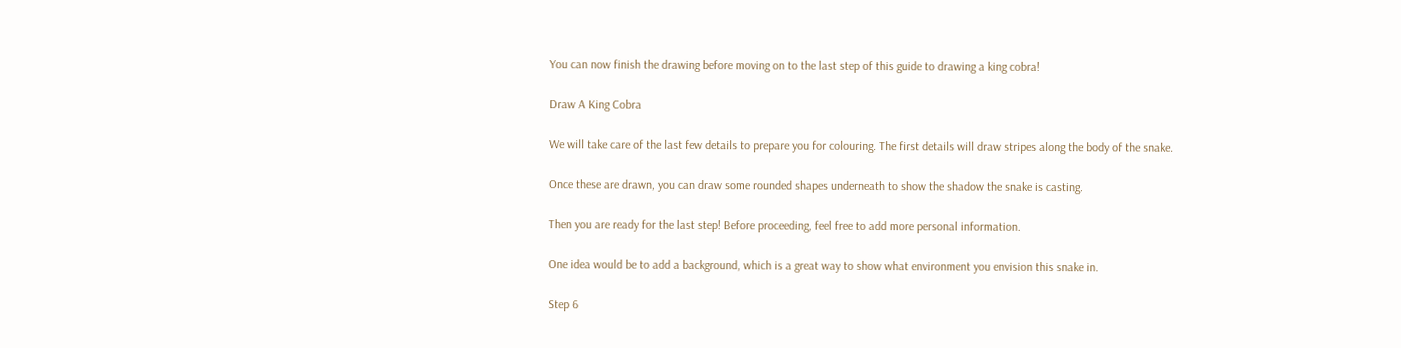You can now finish the drawing before moving on to the last step of this guide to drawing a king cobra!

Draw A King Cobra

We will take care of the last few details to prepare you for colouring. The first details will draw stripes along the body of the snake.

Once these are drawn, you can draw some rounded shapes underneath to show the shadow the snake is casting.

Then you are ready for the last step! Before proceeding, feel free to add more personal information.

One idea would be to add a background, which is a great way to show what environment you envision this snake in.

Step 6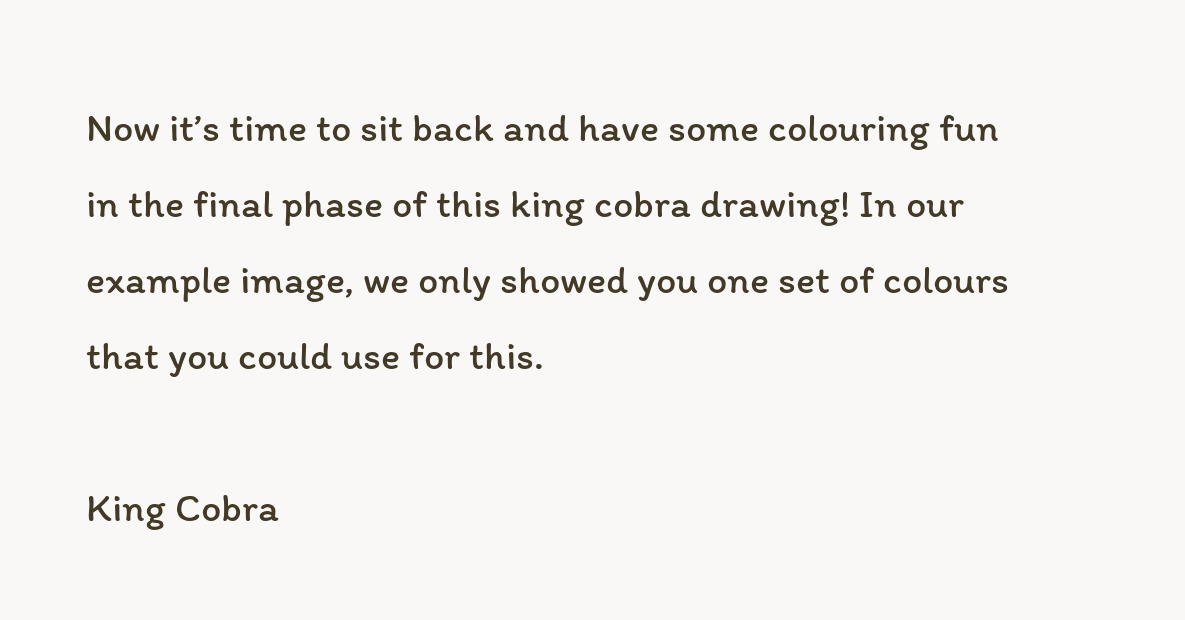Now it’s time to sit back and have some colouring fun in the final phase of this king cobra drawing! In our example image, we only showed you one set of colours that you could use for this.

King Cobra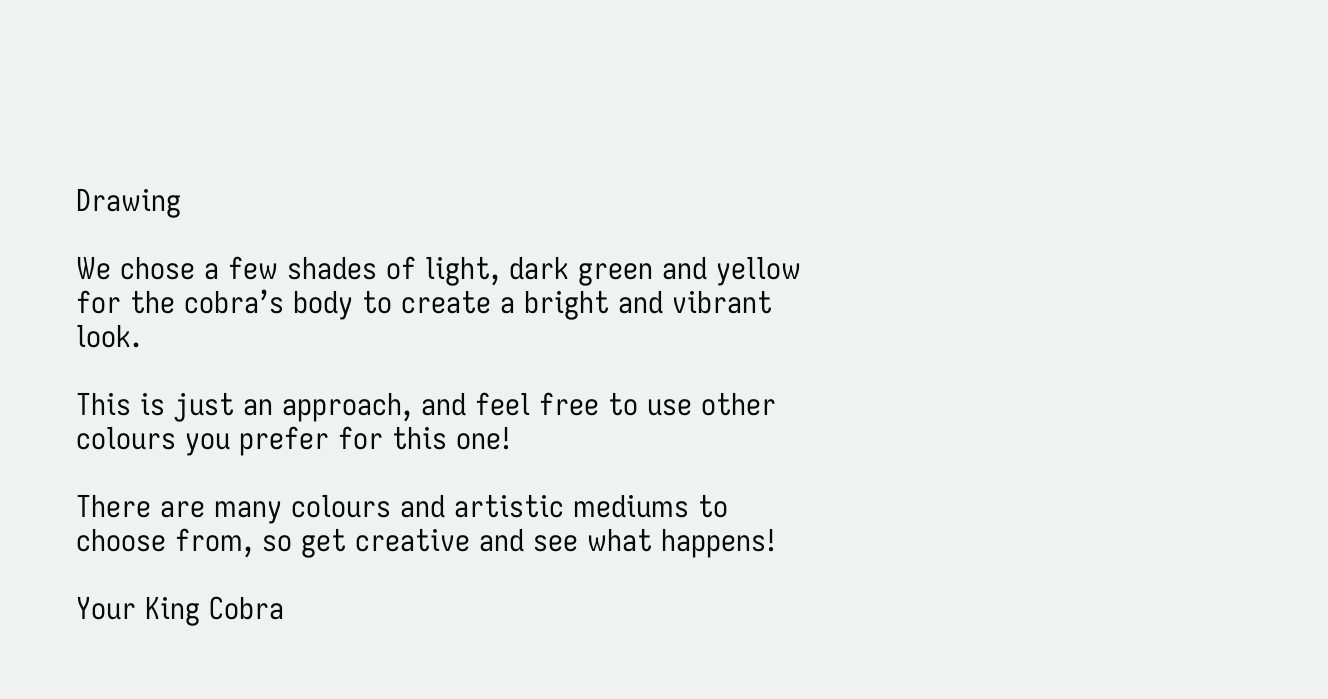Drawing

We chose a few shades of light, dark green and yellow for the cobra’s body to create a bright and vibrant look.

This is just an approach, and feel free to use other colours you prefer for this one!

There are many colours and artistic mediums to choose from, so get creative and see what happens!

Your King Cobra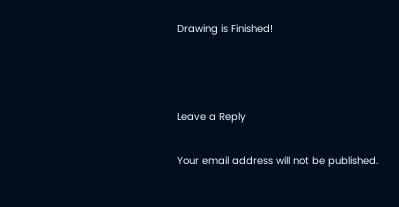Drawing is Finished!



Leave a Reply

Your email address will not be published.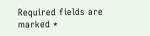Required fields are marked *